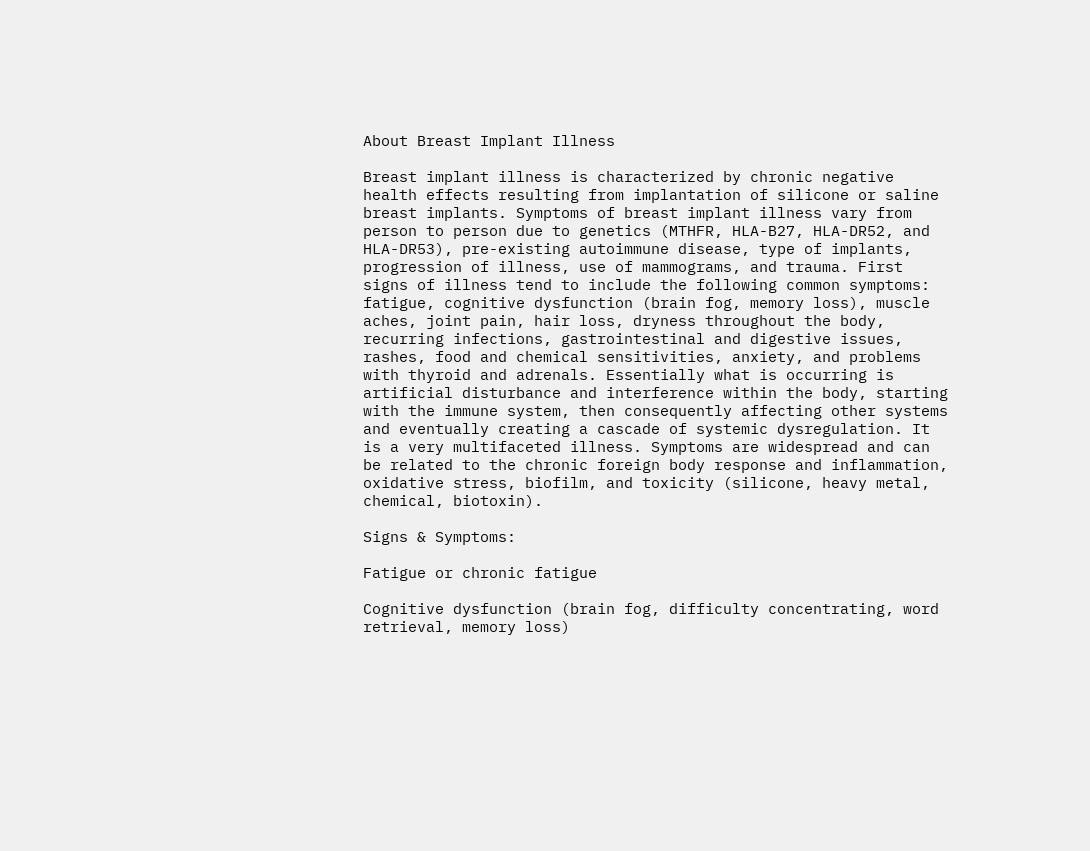About Breast Implant Illness

Breast implant illness is characterized by chronic negative health effects resulting from implantation of silicone or saline breast implants. Symptoms of breast implant illness vary from person to person due to genetics (MTHFR, HLA-B27, HLA-DR52, and HLA-DR53), pre-existing autoimmune disease, type of implants, progression of illness, use of mammograms, and trauma. First signs of illness tend to include the following common symptoms: fatigue, cognitive dysfunction (brain fog, memory loss), muscle aches, joint pain, hair loss, dryness throughout the body, recurring infections, gastrointestinal and digestive issues, rashes, food and chemical sensitivities, anxiety, and problems with thyroid and adrenals. Essentially what is occurring is artificial disturbance and interference within the body, starting with the immune system, then consequently affecting other systems and eventually creating a cascade of systemic dysregulation. It is a very multifaceted illness. Symptoms are widespread and can be related to the chronic foreign body response and inflammation, oxidative stress, biofilm, and toxicity (silicone, heavy metal, chemical, biotoxin).

Signs & Symptoms:

Fatigue or chronic fatigue

Cognitive dysfunction (brain fog, difficulty concentrating, word retrieval, memory loss)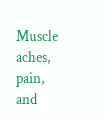Muscle aches, pain, and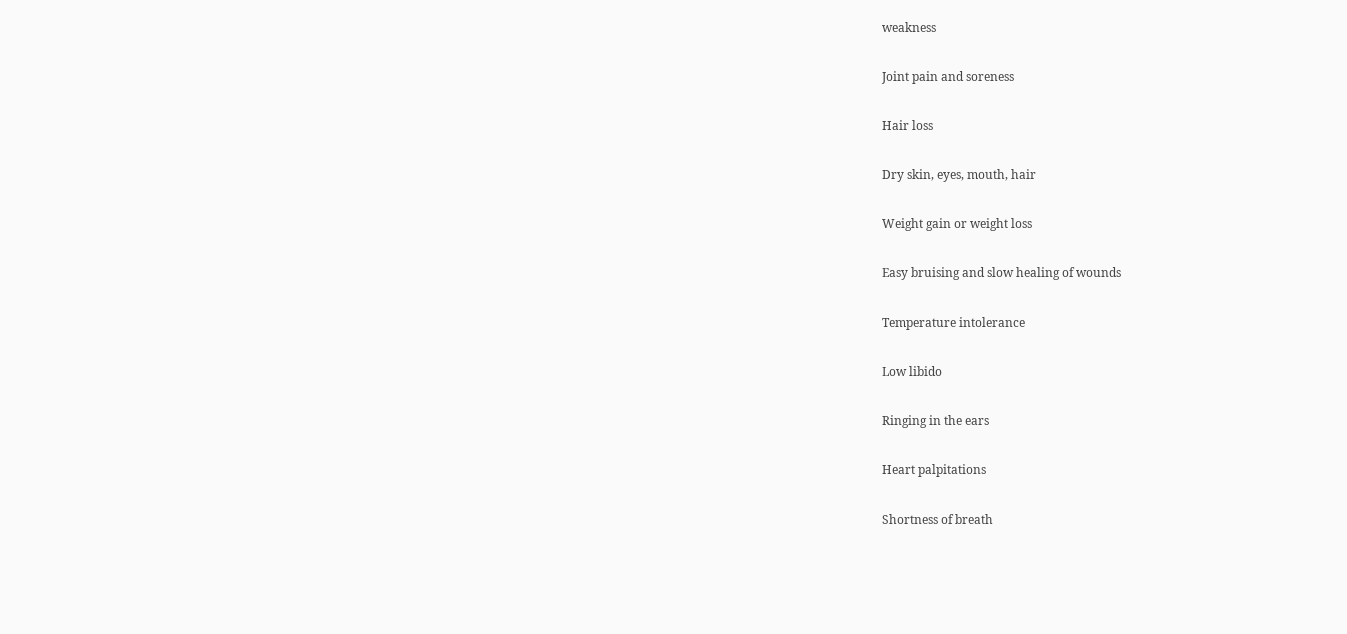weakness

Joint pain and soreness

Hair loss

Dry skin, eyes, mouth, hair

Weight gain or weight loss

Easy bruising and slow healing of wounds

Temperature intolerance

Low libido

Ringing in the ears

Heart palpitations

Shortness of breath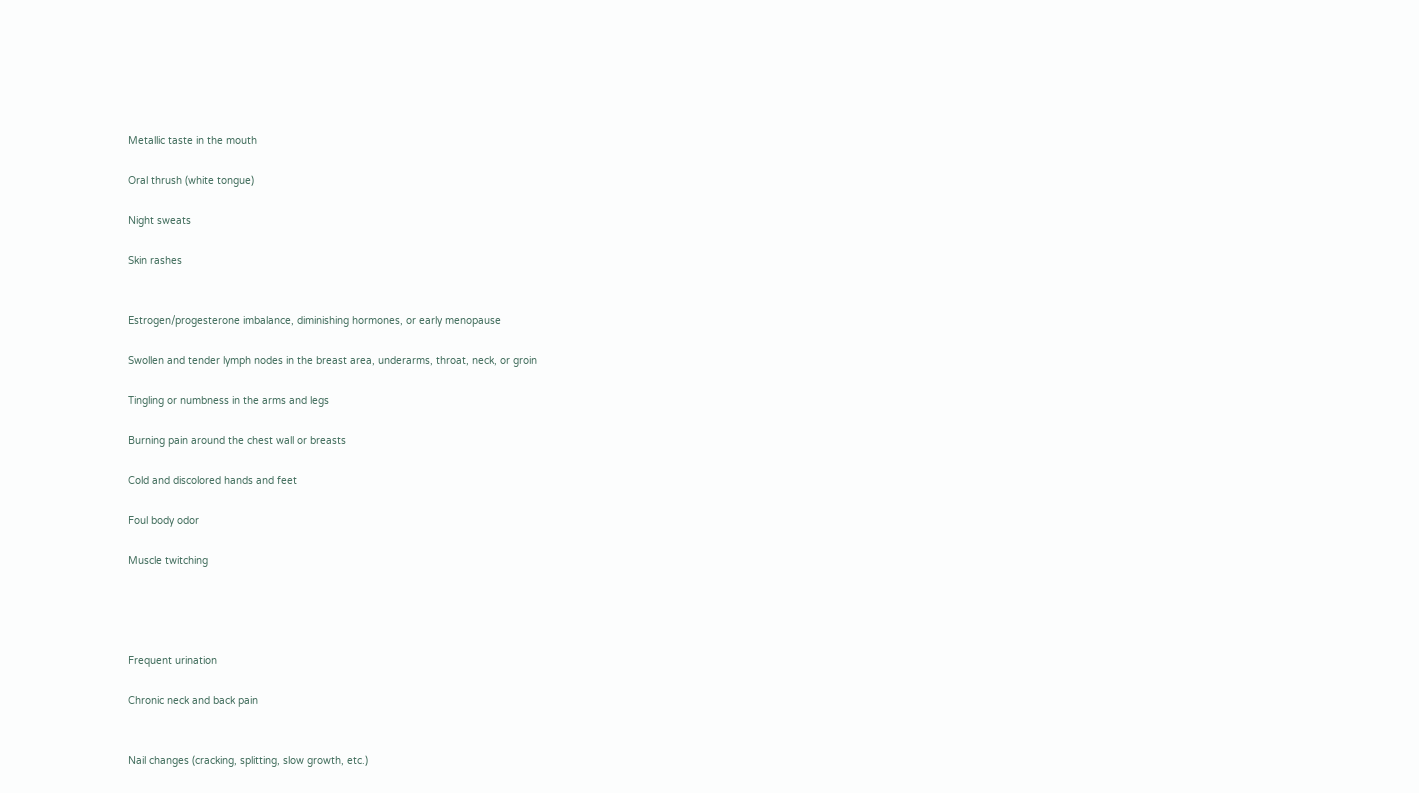Metallic taste in the mouth

Oral thrush (white tongue)

Night sweats

Skin rashes


Estrogen/progesterone imbalance, diminishing hormones, or early menopause

Swollen and tender lymph nodes in the breast area, underarms, throat, neck, or groin

Tingling or numbness in the arms and legs

Burning pain around the chest wall or breasts

Cold and discolored hands and feet

Foul body odor

Muscle twitching




Frequent urination

Chronic neck and back pain


Nail changes (cracking, splitting, slow growth, etc.)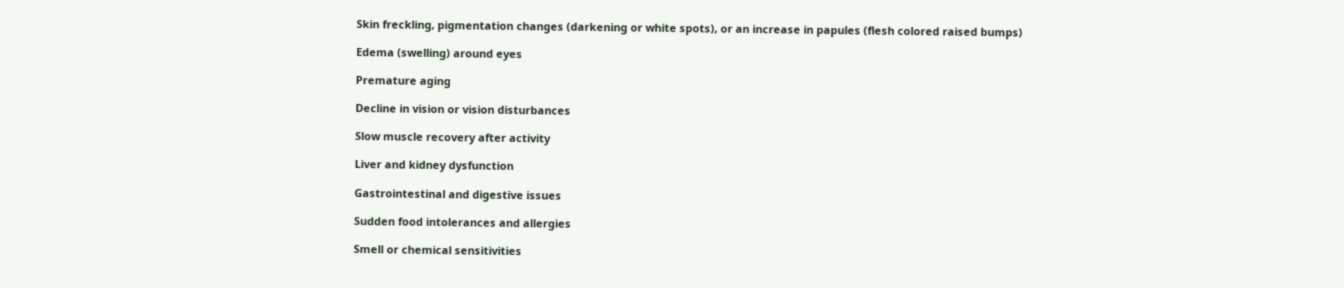Skin freckling, pigmentation changes (darkening or white spots), or an increase in papules (flesh colored raised bumps)

Edema (swelling) around eyes

Premature aging

Decline in vision or vision disturbances

Slow muscle recovery after activity

Liver and kidney dysfunction

Gastrointestinal and digestive issues

Sudden food intolerances and allergies

Smell or chemical sensitivities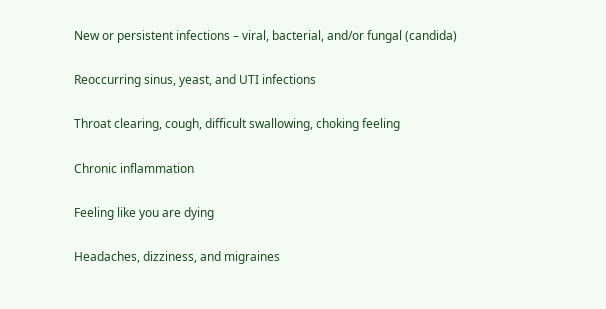New or persistent infections – viral, bacterial, and/or fungal (candida)

Reoccurring sinus, yeast, and UTI infections

Throat clearing, cough, difficult swallowing, choking feeling

Chronic inflammation

Feeling like you are dying

Headaches, dizziness, and migraines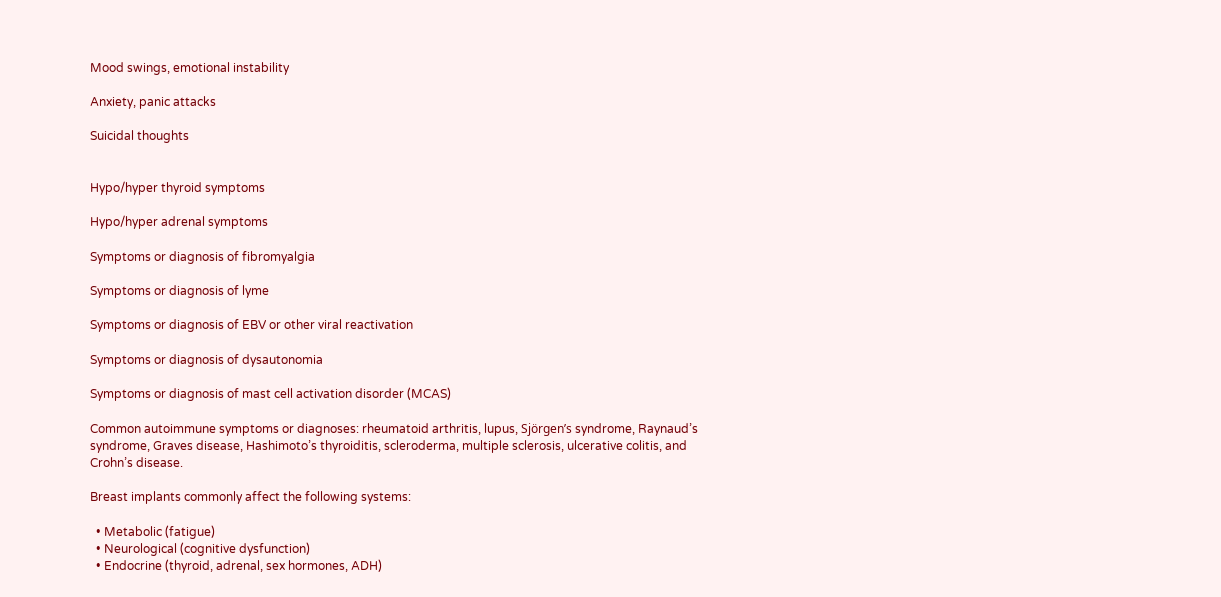Mood swings, emotional instability

Anxiety, panic attacks

Suicidal thoughts


Hypo/hyper thyroid symptoms

Hypo/hyper adrenal symptoms

Symptoms or diagnosis of fibromyalgia

Symptoms or diagnosis of lyme

Symptoms or diagnosis of EBV or other viral reactivation

Symptoms or diagnosis of dysautonomia

Symptoms or diagnosis of mast cell activation disorder (MCAS)

Common autoimmune symptoms or diagnoses: rheumatoid arthritis, lupus, Sjörgen’s syndrome, Raynaud’s syndrome, Graves disease, Hashimoto’s thyroiditis, scleroderma, multiple sclerosis, ulcerative colitis, and Crohn’s disease.

Breast implants commonly affect the following systems:

  • Metabolic (fatigue)
  • Neurological (cognitive dysfunction)
  • Endocrine (thyroid, adrenal, sex hormones, ADH)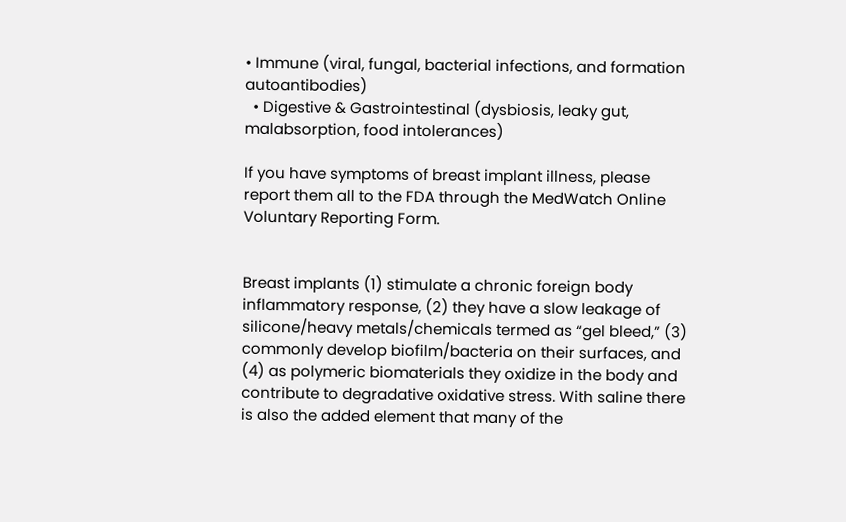• Immune (viral, fungal, bacterial infections, and formation autoantibodies)
  • Digestive & Gastrointestinal (dysbiosis, leaky gut, malabsorption, food intolerances)

If you have symptoms of breast implant illness, please report them all to the FDA through the MedWatch Online Voluntary Reporting Form.


Breast implants (1) stimulate a chronic foreign body inflammatory response, (2) they have a slow leakage of silicone/heavy metals/chemicals termed as “gel bleed,” (3) commonly develop biofilm/bacteria on their surfaces, and (4) as polymeric biomaterials they oxidize in the body and contribute to degradative oxidative stress. With saline there is also the added element that many of the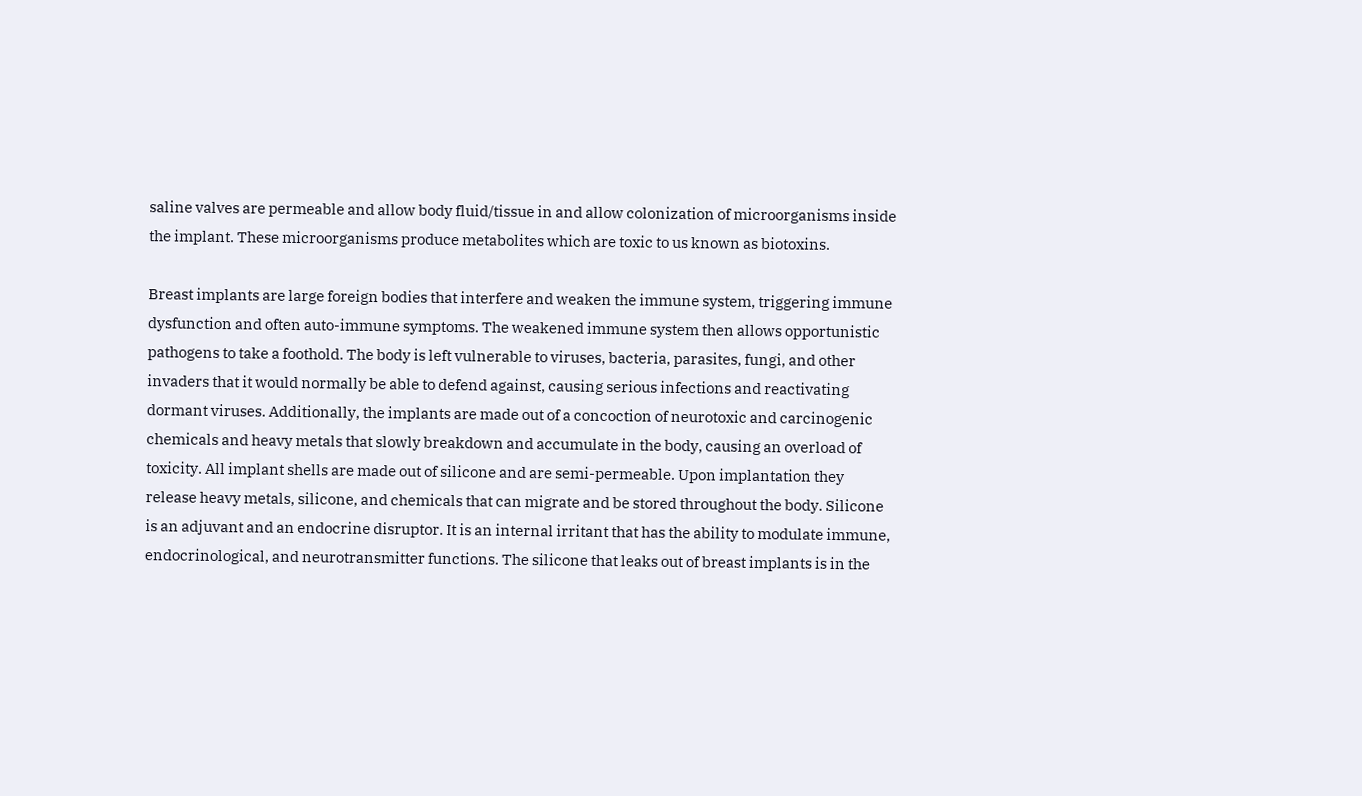saline valves are permeable and allow body fluid/tissue in and allow colonization of microorganisms inside the implant. These microorganisms produce metabolites which are toxic to us known as biotoxins.

Breast implants are large foreign bodies that interfere and weaken the immune system, triggering immune dysfunction and often auto-immune symptoms. The weakened immune system then allows opportunistic pathogens to take a foothold. The body is left vulnerable to viruses, bacteria, parasites, fungi, and other invaders that it would normally be able to defend against, causing serious infections and reactivating dormant viruses. Additionally, the implants are made out of a concoction of neurotoxic and carcinogenic chemicals and heavy metals that slowly breakdown and accumulate in the body, causing an overload of toxicity. All implant shells are made out of silicone and are semi-permeable. Upon implantation they release heavy metals, silicone, and chemicals that can migrate and be stored throughout the body. Silicone is an adjuvant and an endocrine disruptor. It is an internal irritant that has the ability to modulate immune, endocrinological, and neurotransmitter functions. The silicone that leaks out of breast implants is in the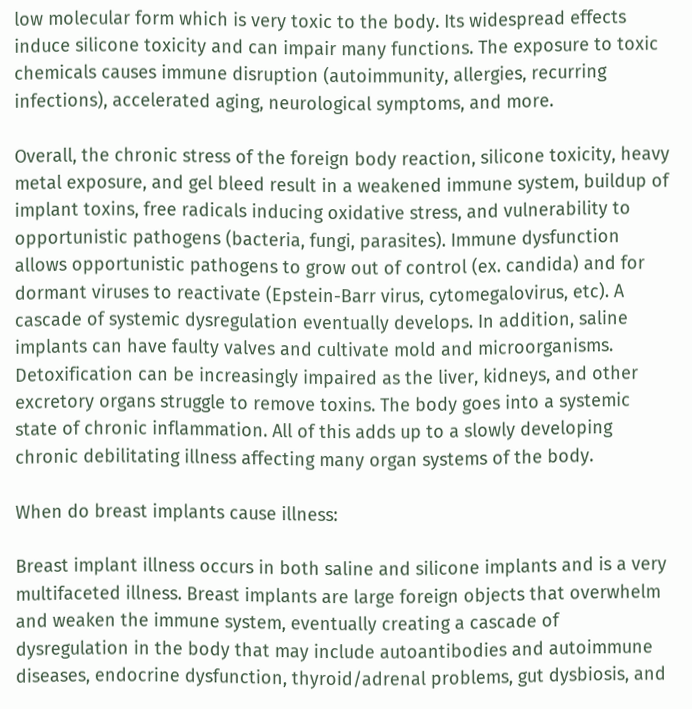low molecular form which is very toxic to the body. Its widespread effects induce silicone toxicity and can impair many functions. The exposure to toxic chemicals causes immune disruption (autoimmunity, allergies, recurring infections), accelerated aging, neurological symptoms, and more.

Overall, the chronic stress of the foreign body reaction, silicone toxicity, heavy metal exposure, and gel bleed result in a weakened immune system, buildup of implant toxins, free radicals inducing oxidative stress, and vulnerability to opportunistic pathogens (bacteria, fungi, parasites). Immune dysfunction allows opportunistic pathogens to grow out of control (ex. candida) and for dormant viruses to reactivate (Epstein-Barr virus, cytomegalovirus, etc). A cascade of systemic dysregulation eventually develops. In addition, saline implants can have faulty valves and cultivate mold and microorganisms. Detoxification can be increasingly impaired as the liver, kidneys, and other excretory organs struggle to remove toxins. The body goes into a systemic state of chronic inflammation. All of this adds up to a slowly developing chronic debilitating illness affecting many organ systems of the body.

When do breast implants cause illness:

Breast implant illness occurs in both saline and silicone implants and is a very multifaceted illness. Breast implants are large foreign objects that overwhelm and weaken the immune system, eventually creating a cascade of dysregulation in the body that may include autoantibodies and autoimmune diseases, endocrine dysfunction, thyroid/adrenal problems, gut dysbiosis, and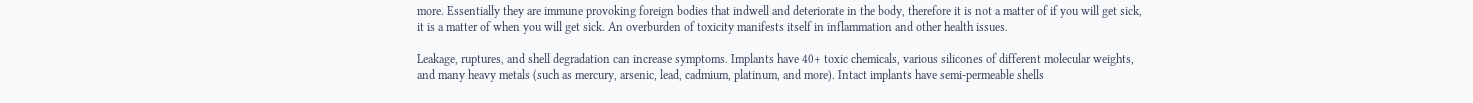more. Essentially they are immune provoking foreign bodies that indwell and deteriorate in the body, therefore it is not a matter of if you will get sick, it is a matter of when you will get sick. An overburden of toxicity manifests itself in inflammation and other health issues.

Leakage, ruptures, and shell degradation can increase symptoms. Implants have 40+ toxic chemicals, various silicones of different molecular weights, and many heavy metals (such as mercury, arsenic, lead, cadmium, platinum, and more). Intact implants have semi-permeable shells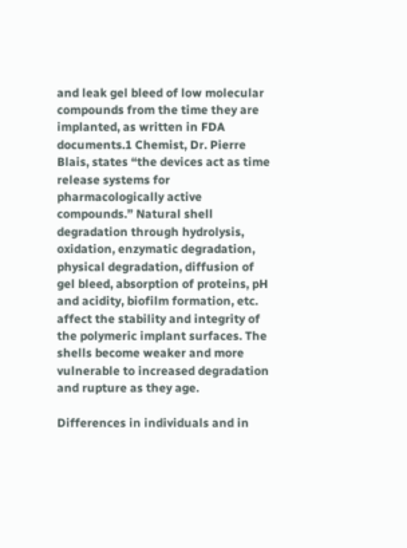and leak gel bleed of low molecular compounds from the time they are implanted, as written in FDA documents.1 Chemist, Dr. Pierre Blais, states “the devices act as time release systems for pharmacologically active compounds.” Natural shell degradation through hydrolysis, oxidation, enzymatic degradation, physical degradation, diffusion of gel bleed, absorption of proteins, pH and acidity, biofilm formation, etc. affect the stability and integrity of the polymeric implant surfaces. The shells become weaker and more vulnerable to increased degradation and rupture as they age.

Differences in individuals and in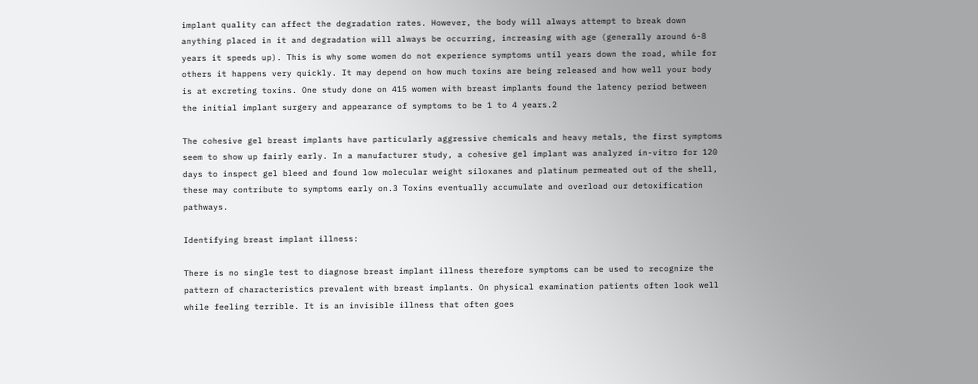implant quality can affect the degradation rates. However, the body will always attempt to break down anything placed in it and degradation will always be occurring, increasing with age (generally around 6-8 years it speeds up). This is why some women do not experience symptoms until years down the road, while for others it happens very quickly. It may depend on how much toxins are being released and how well your body is at excreting toxins. One study done on 415 women with breast implants found the latency period between the initial implant surgery and appearance of symptoms to be 1 to 4 years.2

The cohesive gel breast implants have particularly aggressive chemicals and heavy metals, the first symptoms seem to show up fairly early. In a manufacturer study, a cohesive gel implant was analyzed in-vitro for 120 days to inspect gel bleed and found low molecular weight siloxanes and platinum permeated out of the shell, these may contribute to symptoms early on.3 Toxins eventually accumulate and overload our detoxification pathways.

Identifying breast implant illness:

There is no single test to diagnose breast implant illness therefore symptoms can be used to recognize the pattern of characteristics prevalent with breast implants. On physical examination patients often look well while feeling terrible. It is an invisible illness that often goes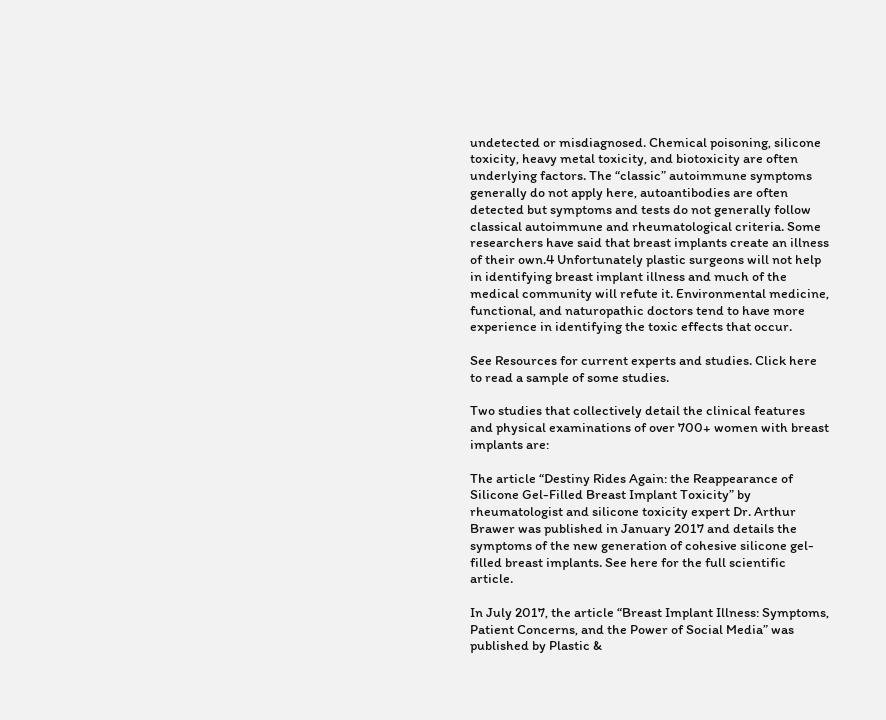undetected or misdiagnosed. Chemical poisoning, silicone toxicity, heavy metal toxicity, and biotoxicity are often underlying factors. The “classic” autoimmune symptoms generally do not apply here, autoantibodies are often detected but symptoms and tests do not generally follow classical autoimmune and rheumatological criteria. Some researchers have said that breast implants create an illness of their own.4 Unfortunately plastic surgeons will not help in identifying breast implant illness and much of the medical community will refute it. Environmental medicine, functional, and naturopathic doctors tend to have more experience in identifying the toxic effects that occur.

See Resources for current experts and studies. Click here to read a sample of some studies.

Two studies that collectively detail the clinical features and physical examinations of over 700+ women with breast implants are:

The article “Destiny Rides Again: the Reappearance of Silicone Gel-Filled Breast Implant Toxicity” by rheumatologist and silicone toxicity expert Dr. Arthur Brawer was published in January 2017 and details the symptoms of the new generation of cohesive silicone gel-filled breast implants. See here for the full scientific article.

In July 2017, the article “Breast Implant Illness: Symptoms, Patient Concerns, and the Power of Social Media” was published by Plastic &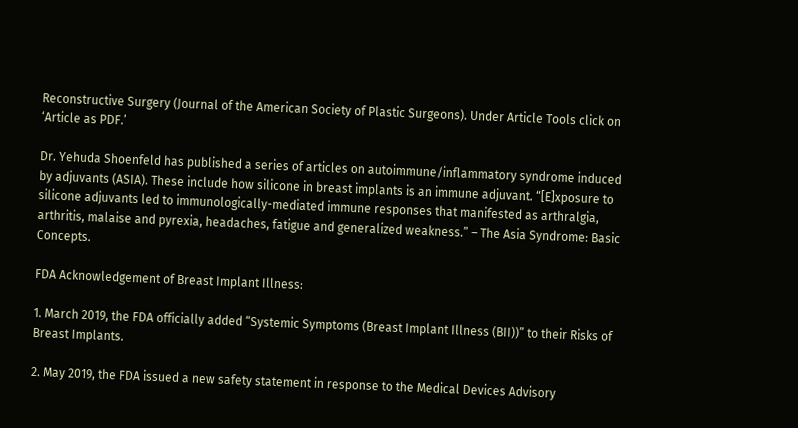Reconstructive Surgery (Journal of the American Society of Plastic Surgeons). Under Article Tools click on ‘Article as PDF.’

Dr. Yehuda Shoenfeld has published a series of articles on autoimmune/inflammatory syndrome induced by adjuvants (ASIA). These include how silicone in breast implants is an immune adjuvant. “[E]xposure to silicone adjuvants led to immunologically-mediated immune responses that manifested as arthralgia, arthritis, malaise and pyrexia, headaches, fatigue and generalized weakness.” – The Asia Syndrome: Basic Concepts.

FDA Acknowledgement of Breast Implant Illness:

1. March 2019, the FDA officially added “Systemic Symptoms (Breast Implant Illness (BII))” to their Risks of Breast Implants.

2. May 2019, the FDA issued a new safety statement in response to the Medical Devices Advisory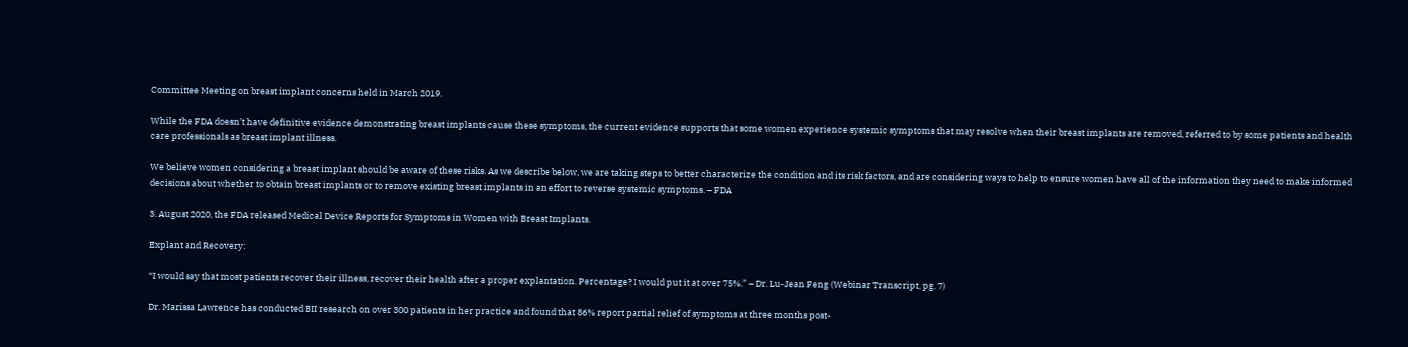Committee Meeting on breast implant concerns held in March 2019.

While the FDA doesn’t have definitive evidence demonstrating breast implants cause these symptoms, the current evidence supports that some women experience systemic symptoms that may resolve when their breast implants are removed, referred to by some patients and health care professionals as breast implant illness.

We believe women considering a breast implant should be aware of these risks. As we describe below, we are taking steps to better characterize the condition and its risk factors, and are considering ways to help to ensure women have all of the information they need to make informed decisions about whether to obtain breast implants or to remove existing breast implants in an effort to reverse systemic symptoms. – FDA

3. August 2020, the FDA released Medical Device Reports for Symptoms in Women with Breast Implants.

Explant and Recovery:

“I would say that most patients recover their illness, recover their health after a proper explantation. Percentage? I would put it at over 75%.” – Dr. Lu-Jean Feng (Webinar Transcript, pg. 7)

Dr. Marissa Lawrence has conducted BII research on over 300 patients in her practice and found that 86% report partial relief of symptoms at three months post-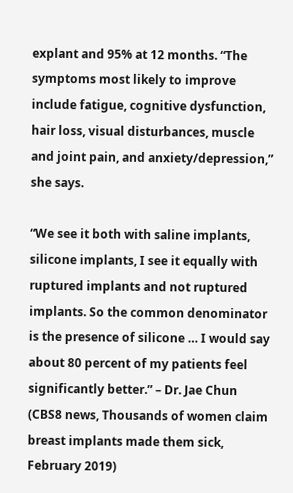explant and 95% at 12 months. “The symptoms most likely to improve include fatigue, cognitive dysfunction, hair loss, visual disturbances, muscle and joint pain, and anxiety/depression,” she says.

“We see it both with saline implants, silicone implants, I see it equally with ruptured implants and not ruptured implants. So the common denominator is the presence of silicone … I would say about 80 percent of my patients feel significantly better.” – Dr. Jae Chun (CBS8 news, Thousands of women claim breast implants made them sick, February 2019)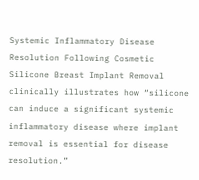Systemic Inflammatory Disease Resolution Following Cosmetic Silicone Breast Implant Removal clinically illustrates how “silicone can induce a significant systemic inflammatory disease where implant removal is essential for disease resolution.”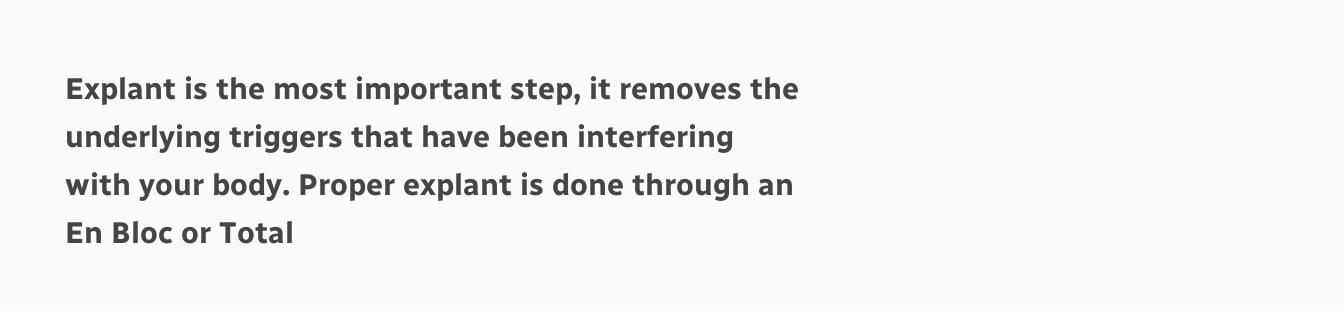Explant is the most important step, it removes the underlying triggers that have been interfering with your body. Proper explant is done through an En Bloc or Total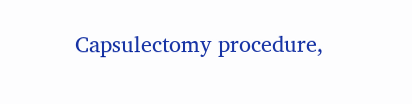Capsulectomy procedure,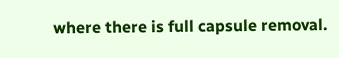where there is full capsule removal.